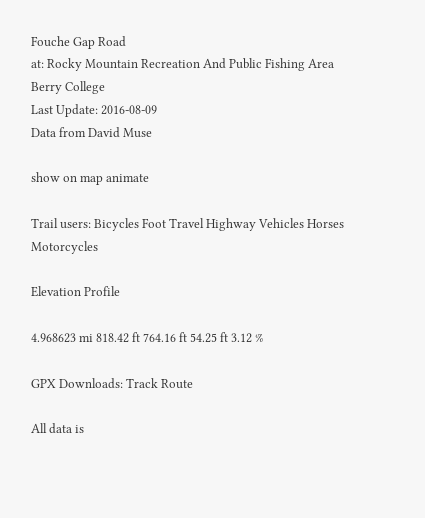Fouche Gap Road
at: Rocky Mountain Recreation And Public Fishing Area
Berry College
Last Update: 2016-08-09
Data from David Muse

show on map animate

Trail users: Bicycles Foot Travel Highway Vehicles Horses Motorcycles

Elevation Profile

4.968623 mi 818.42 ft 764.16 ft 54.25 ft 3.12 %

GPX Downloads: Track Route

All data is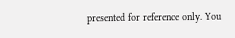presented for reference only. You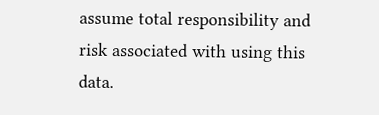assume total responsibility and risk associated with using this data.